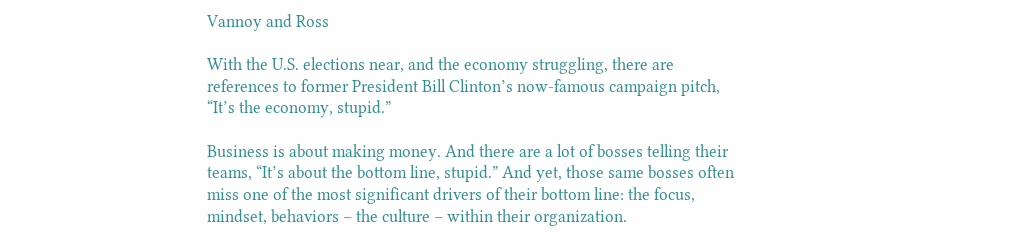Vannoy and Ross

With the U.S. elections near, and the economy struggling, there are references to former President Bill Clinton’s now-famous campaign pitch, “It’s the economy, stupid.”

Business is about making money. And there are a lot of bosses telling their teams, “It’s about the bottom line, stupid.” And yet, those same bosses often miss one of the most significant drivers of their bottom line: the focus, mindset, behaviors – the culture – within their organization.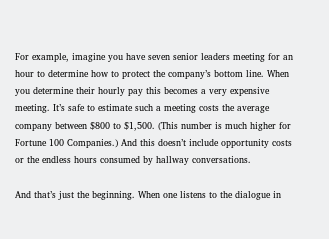For example, imagine you have seven senior leaders meeting for an hour to determine how to protect the company’s bottom line. When you determine their hourly pay this becomes a very expensive meeting. It’s safe to estimate such a meeting costs the average company between $800 to $1,500. (This number is much higher for Fortune 100 Companies.) And this doesn’t include opportunity costs or the endless hours consumed by hallway conversations.

And that’s just the beginning. When one listens to the dialogue in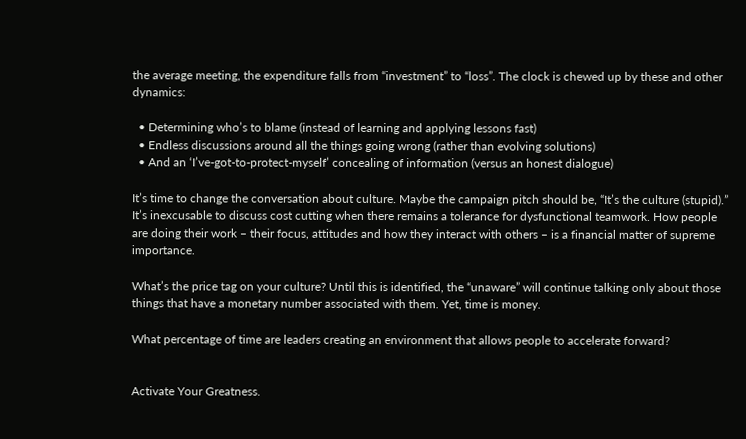the average meeting, the expenditure falls from “investment” to “loss”. The clock is chewed up by these and other dynamics:

  • Determining who’s to blame (instead of learning and applying lessons fast)
  • Endless discussions around all the things going wrong (rather than evolving solutions)
  • And an ‘I’ve-got-to-protect-myself’ concealing of information (versus an honest dialogue)

It’s time to change the conversation about culture. Maybe the campaign pitch should be, “It’s the culture (stupid).” It’s inexcusable to discuss cost cutting when there remains a tolerance for dysfunctional teamwork. How people are doing their work – their focus, attitudes and how they interact with others – is a financial matter of supreme importance.

What’s the price tag on your culture? Until this is identified, the “unaware” will continue talking only about those things that have a monetary number associated with them. Yet, time is money.

What percentage of time are leaders creating an environment that allows people to accelerate forward?


Activate Your Greatness.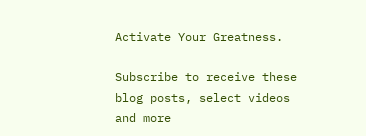Activate Your Greatness.

Subscribe to receive these blog posts, select videos and more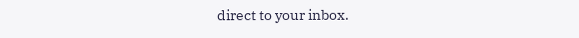direct to your inbox.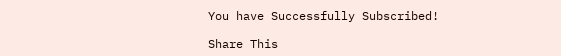You have Successfully Subscribed!

Share This